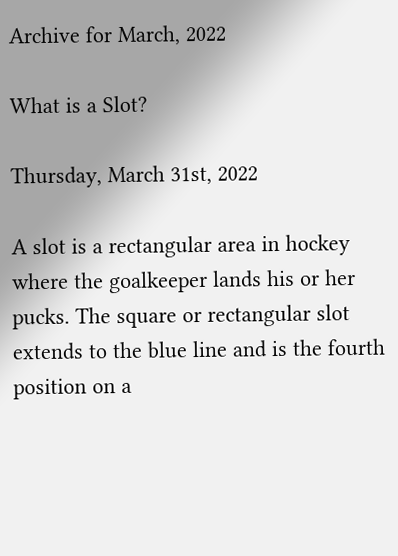Archive for March, 2022

What is a Slot?

Thursday, March 31st, 2022

A slot is a rectangular area in hockey where the goalkeeper lands his or her pucks. The square or rectangular slot extends to the blue line and is the fourth position on a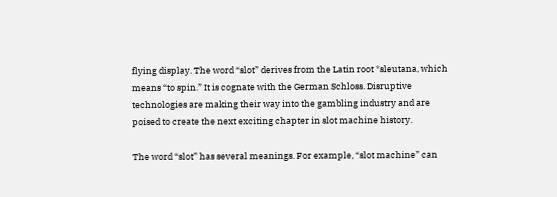flying display. The word “slot” derives from the Latin root *sleutana, which means “to spin.” It is cognate with the German Schloss. Disruptive technologies are making their way into the gambling industry and are poised to create the next exciting chapter in slot machine history.

The word “slot” has several meanings. For example, “slot machine” can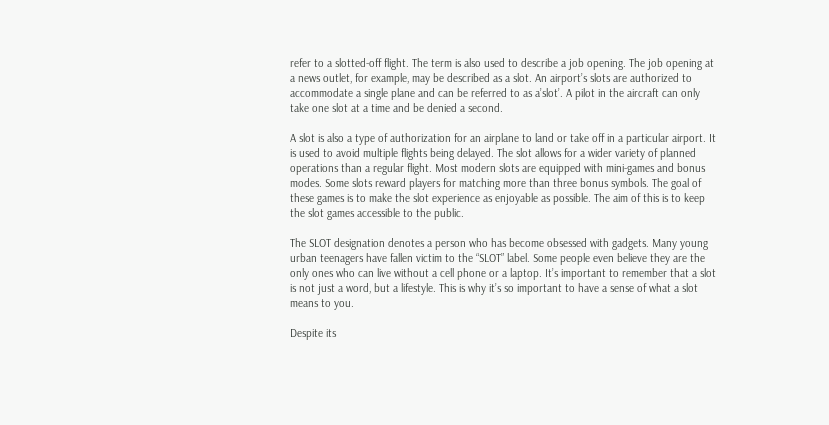refer to a slotted-off flight. The term is also used to describe a job opening. The job opening at a news outlet, for example, may be described as a slot. An airport’s slots are authorized to accommodate a single plane and can be referred to as a’slot’. A pilot in the aircraft can only take one slot at a time and be denied a second.

A slot is also a type of authorization for an airplane to land or take off in a particular airport. It is used to avoid multiple flights being delayed. The slot allows for a wider variety of planned operations than a regular flight. Most modern slots are equipped with mini-games and bonus modes. Some slots reward players for matching more than three bonus symbols. The goal of these games is to make the slot experience as enjoyable as possible. The aim of this is to keep the slot games accessible to the public.

The SLOT designation denotes a person who has become obsessed with gadgets. Many young urban teenagers have fallen victim to the “SLOT” label. Some people even believe they are the only ones who can live without a cell phone or a laptop. It’s important to remember that a slot is not just a word, but a lifestyle. This is why it’s so important to have a sense of what a slot means to you.

Despite its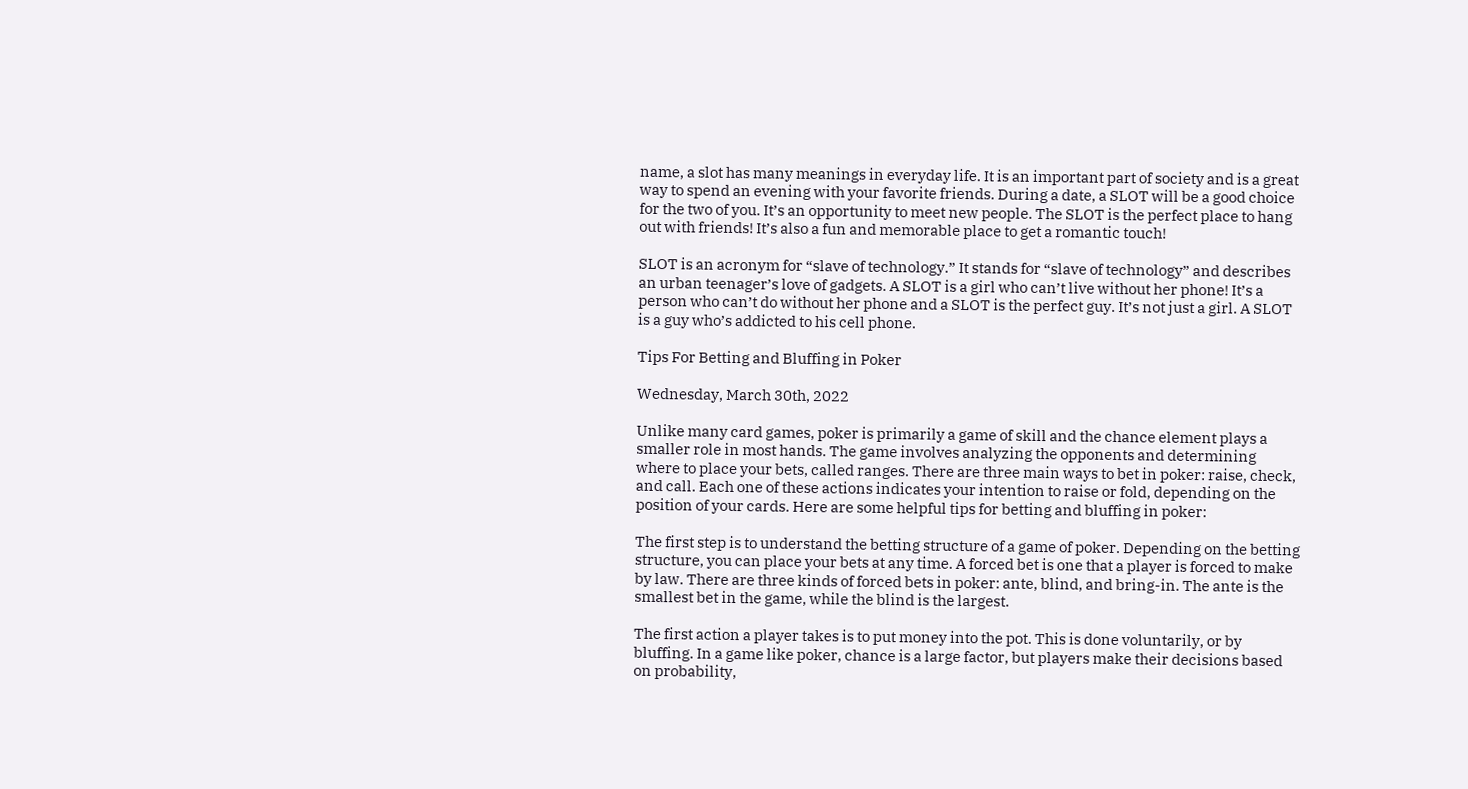name, a slot has many meanings in everyday life. It is an important part of society and is a great way to spend an evening with your favorite friends. During a date, a SLOT will be a good choice for the two of you. It’s an opportunity to meet new people. The SLOT is the perfect place to hang out with friends! It’s also a fun and memorable place to get a romantic touch!

SLOT is an acronym for “slave of technology.” It stands for “slave of technology” and describes an urban teenager’s love of gadgets. A SLOT is a girl who can’t live without her phone! It’s a person who can’t do without her phone and a SLOT is the perfect guy. It’s not just a girl. A SLOT is a guy who’s addicted to his cell phone.

Tips For Betting and Bluffing in Poker

Wednesday, March 30th, 2022

Unlike many card games, poker is primarily a game of skill and the chance element plays a smaller role in most hands. The game involves analyzing the opponents and determining where to place your bets, called ranges. There are three main ways to bet in poker: raise, check, and call. Each one of these actions indicates your intention to raise or fold, depending on the position of your cards. Here are some helpful tips for betting and bluffing in poker:

The first step is to understand the betting structure of a game of poker. Depending on the betting structure, you can place your bets at any time. A forced bet is one that a player is forced to make by law. There are three kinds of forced bets in poker: ante, blind, and bring-in. The ante is the smallest bet in the game, while the blind is the largest.

The first action a player takes is to put money into the pot. This is done voluntarily, or by bluffing. In a game like poker, chance is a large factor, but players make their decisions based on probability,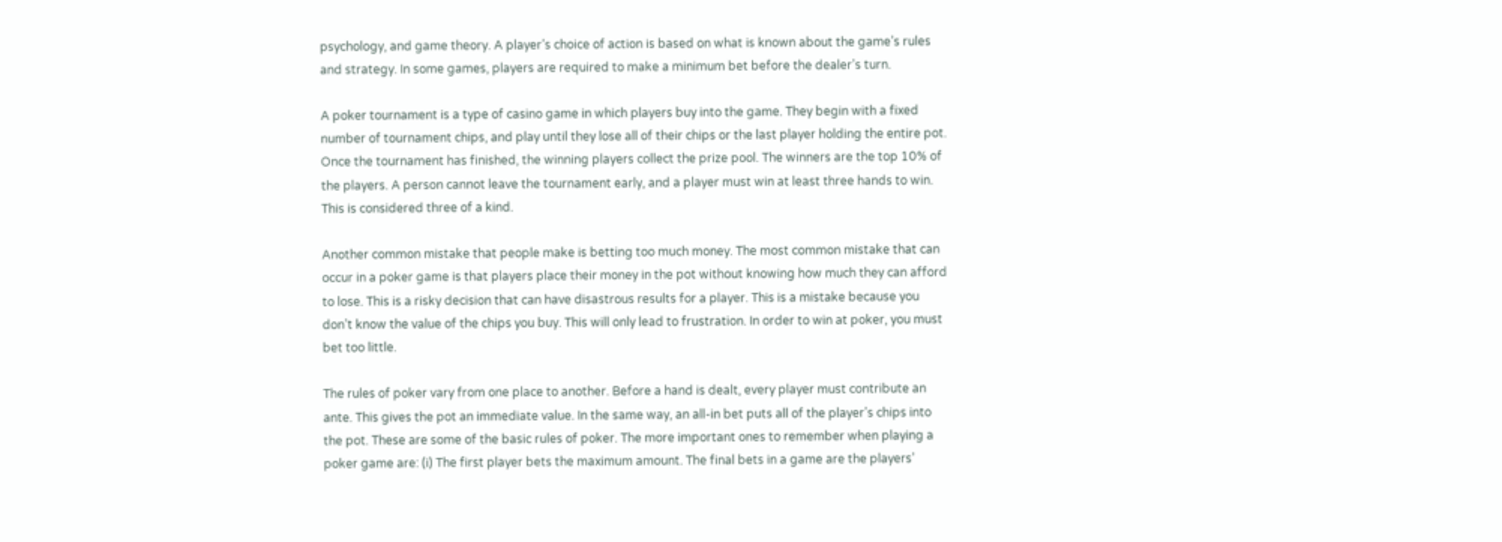psychology, and game theory. A player’s choice of action is based on what is known about the game’s rules and strategy. In some games, players are required to make a minimum bet before the dealer’s turn.

A poker tournament is a type of casino game in which players buy into the game. They begin with a fixed number of tournament chips, and play until they lose all of their chips or the last player holding the entire pot. Once the tournament has finished, the winning players collect the prize pool. The winners are the top 10% of the players. A person cannot leave the tournament early, and a player must win at least three hands to win. This is considered three of a kind.

Another common mistake that people make is betting too much money. The most common mistake that can occur in a poker game is that players place their money in the pot without knowing how much they can afford to lose. This is a risky decision that can have disastrous results for a player. This is a mistake because you don’t know the value of the chips you buy. This will only lead to frustration. In order to win at poker, you must bet too little.

The rules of poker vary from one place to another. Before a hand is dealt, every player must contribute an ante. This gives the pot an immediate value. In the same way, an all-in bet puts all of the player’s chips into the pot. These are some of the basic rules of poker. The more important ones to remember when playing a poker game are: (i) The first player bets the maximum amount. The final bets in a game are the players’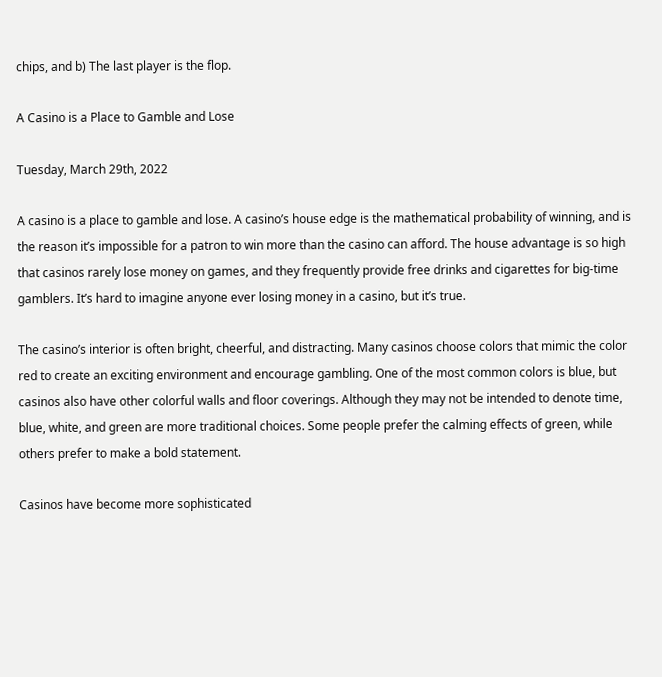chips, and b) The last player is the flop.

A Casino is a Place to Gamble and Lose

Tuesday, March 29th, 2022

A casino is a place to gamble and lose. A casino’s house edge is the mathematical probability of winning, and is the reason it’s impossible for a patron to win more than the casino can afford. The house advantage is so high that casinos rarely lose money on games, and they frequently provide free drinks and cigarettes for big-time gamblers. It’s hard to imagine anyone ever losing money in a casino, but it’s true.

The casino’s interior is often bright, cheerful, and distracting. Many casinos choose colors that mimic the color red to create an exciting environment and encourage gambling. One of the most common colors is blue, but casinos also have other colorful walls and floor coverings. Although they may not be intended to denote time, blue, white, and green are more traditional choices. Some people prefer the calming effects of green, while others prefer to make a bold statement.

Casinos have become more sophisticated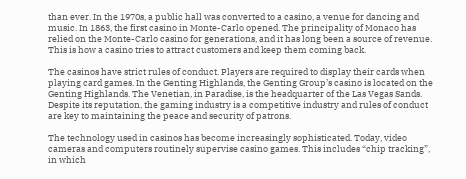than ever. In the 1970s, a public hall was converted to a casino, a venue for dancing and music. In 1863, the first casino in Monte-Carlo opened. The principality of Monaco has relied on the Monte-Carlo casino for generations, and it has long been a source of revenue. This is how a casino tries to attract customers and keep them coming back.

The casinos have strict rules of conduct. Players are required to display their cards when playing card games. In the Genting Highlands, the Genting Group’s casino is located on the Genting Highlands. The Venetian, in Paradise, is the headquarter of the Las Vegas Sands. Despite its reputation, the gaming industry is a competitive industry and rules of conduct are key to maintaining the peace and security of patrons.

The technology used in casinos has become increasingly sophisticated. Today, video cameras and computers routinely supervise casino games. This includes “chip tracking”, in which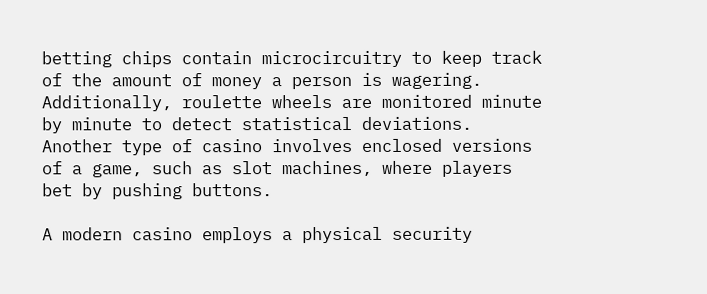betting chips contain microcircuitry to keep track of the amount of money a person is wagering. Additionally, roulette wheels are monitored minute by minute to detect statistical deviations. Another type of casino involves enclosed versions of a game, such as slot machines, where players bet by pushing buttons.

A modern casino employs a physical security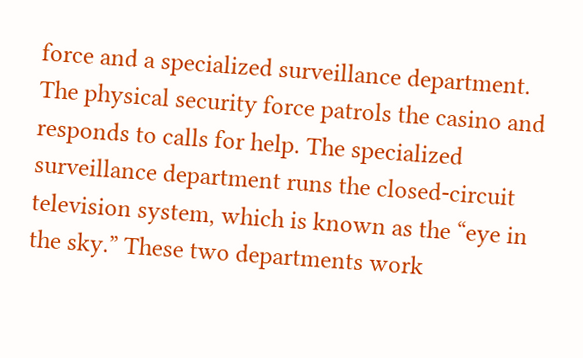force and a specialized surveillance department. The physical security force patrols the casino and responds to calls for help. The specialized surveillance department runs the closed-circuit television system, which is known as the “eye in the sky.” These two departments work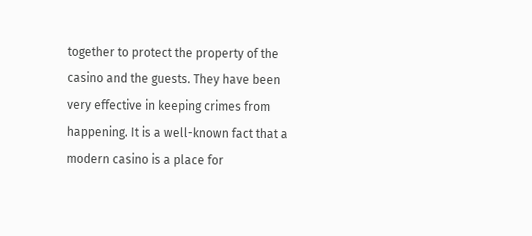together to protect the property of the casino and the guests. They have been very effective in keeping crimes from happening. It is a well-known fact that a modern casino is a place for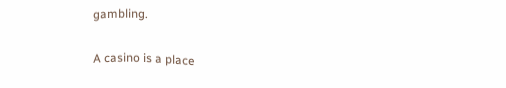gambling.

A casino is a place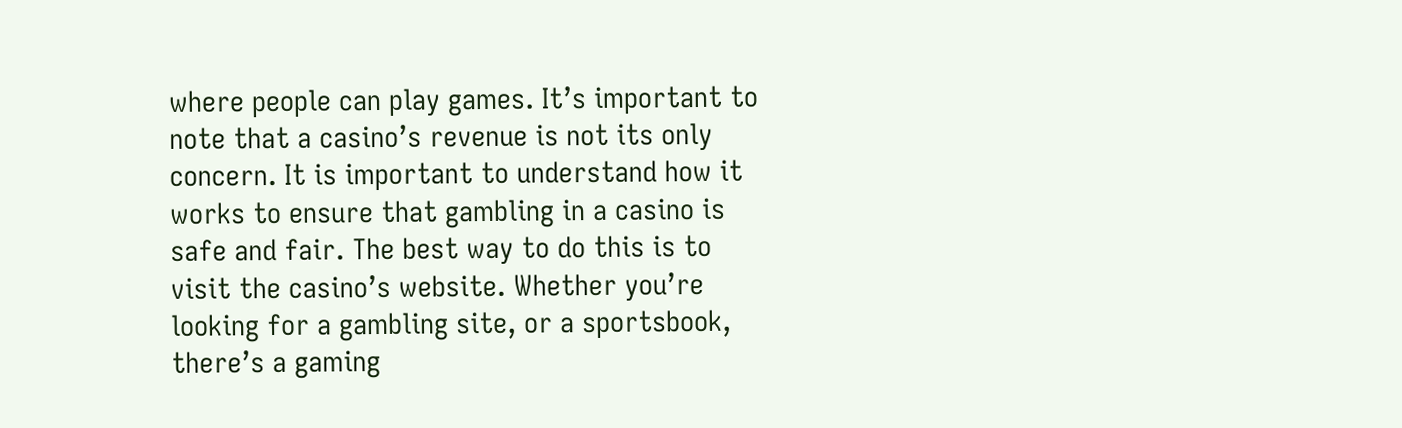where people can play games. It’s important to note that a casino’s revenue is not its only concern. It is important to understand how it works to ensure that gambling in a casino is safe and fair. The best way to do this is to visit the casino’s website. Whether you’re looking for a gambling site, or a sportsbook, there’s a gaming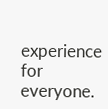experience for everyone.